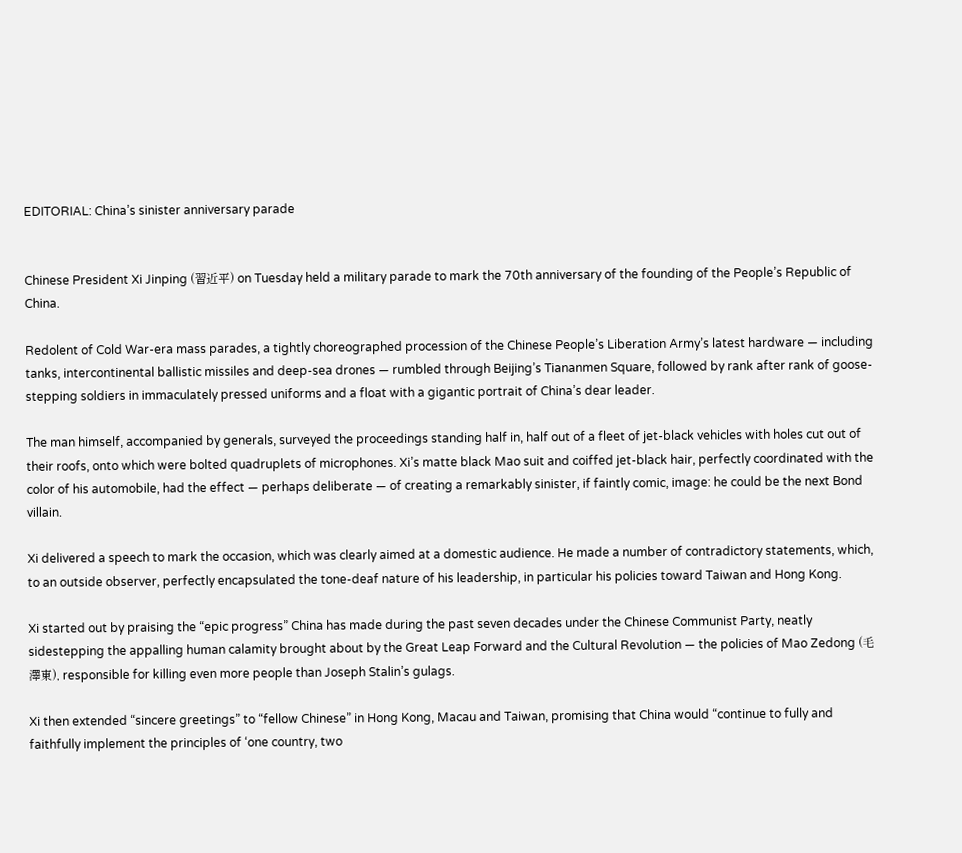EDITORIAL: China’s sinister anniversary parade


Chinese President Xi Jinping (習近平) on Tuesday held a military parade to mark the 70th anniversary of the founding of the People’s Republic of China.

Redolent of Cold War-era mass parades, a tightly choreographed procession of the Chinese People’s Liberation Army’s latest hardware — including tanks, intercontinental ballistic missiles and deep-sea drones — rumbled through Beijing’s Tiananmen Square, followed by rank after rank of goose-stepping soldiers in immaculately pressed uniforms and a float with a gigantic portrait of China’s dear leader.

The man himself, accompanied by generals, surveyed the proceedings standing half in, half out of a fleet of jet-black vehicles with holes cut out of their roofs, onto which were bolted quadruplets of microphones. Xi’s matte black Mao suit and coiffed jet-black hair, perfectly coordinated with the color of his automobile, had the effect — perhaps deliberate — of creating a remarkably sinister, if faintly comic, image: he could be the next Bond villain.

Xi delivered a speech to mark the occasion, which was clearly aimed at a domestic audience. He made a number of contradictory statements, which, to an outside observer, perfectly encapsulated the tone-deaf nature of his leadership, in particular his policies toward Taiwan and Hong Kong.

Xi started out by praising the “epic progress” China has made during the past seven decades under the Chinese Communist Party, neatly sidestepping the appalling human calamity brought about by the Great Leap Forward and the Cultural Revolution — the policies of Mao Zedong (毛澤東), responsible for killing even more people than Joseph Stalin’s gulags.

Xi then extended “sincere greetings” to “fellow Chinese” in Hong Kong, Macau and Taiwan, promising that China would “continue to fully and faithfully implement the principles of ‘one country, two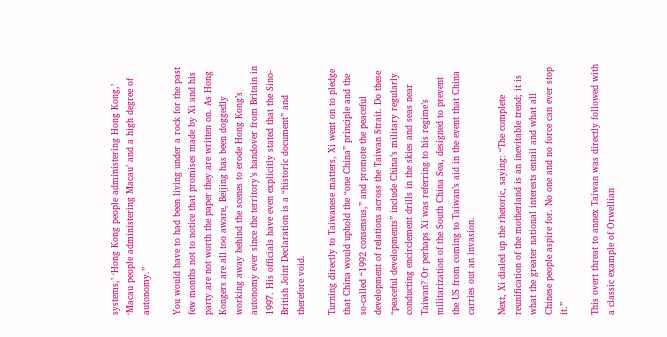systems,’ ‘Hong Kong people administering Hong Kong,’ ‘Macau people administering Macau’ and a high degree of autonomy.”

You would have to had been living under a rock for the past few months not to notice that promises made by Xi and his party are not worth the paper they are written on. As Hong Kongers are all too aware, Beijing has been doggedly working away behind the scenes to erode Hong Kong’s autonomy ever since the territory’s handover from Britain in 1997. His officials have even explicitly stated that the Sino-British Joint Declaration is a “historic document” and therefore void.

Turning directly to Taiwanese matters, Xi went on to pledge that China would uphold the “one China” principle and the so-called “1992 consensus,” and promote the peaceful development of relations across the Taiwan Strait. Do these “peaceful developments” include China’s military regularly conducting encirclement drills in the skies and seas near Taiwan? Or perhaps Xi was referring to his regime’s militarization of the South China Sea, designed to prevent the US from coming to Taiwan’s aid in the event that China carries out an invasion.

Next, Xi dialed up the rhetoric, saying: “The complete reunification of the motherland is an inevitable trend; it is what the greater national interests entail and what all Chinese people aspire for. No one and no force can ever stop it.”

This overt threat to annex Taiwan was directly followed with a classic example of Orwellian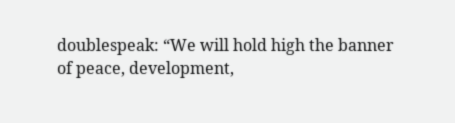doublespeak: “We will hold high the banner of peace, development,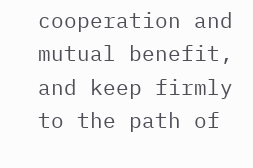cooperation and mutual benefit, and keep firmly to the path of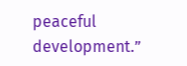peaceful development.”